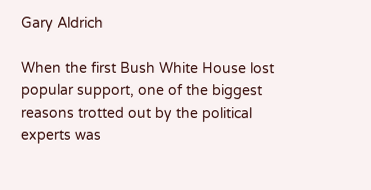Gary Aldrich

When the first Bush White House lost popular support, one of the biggest reasons trotted out by the political experts was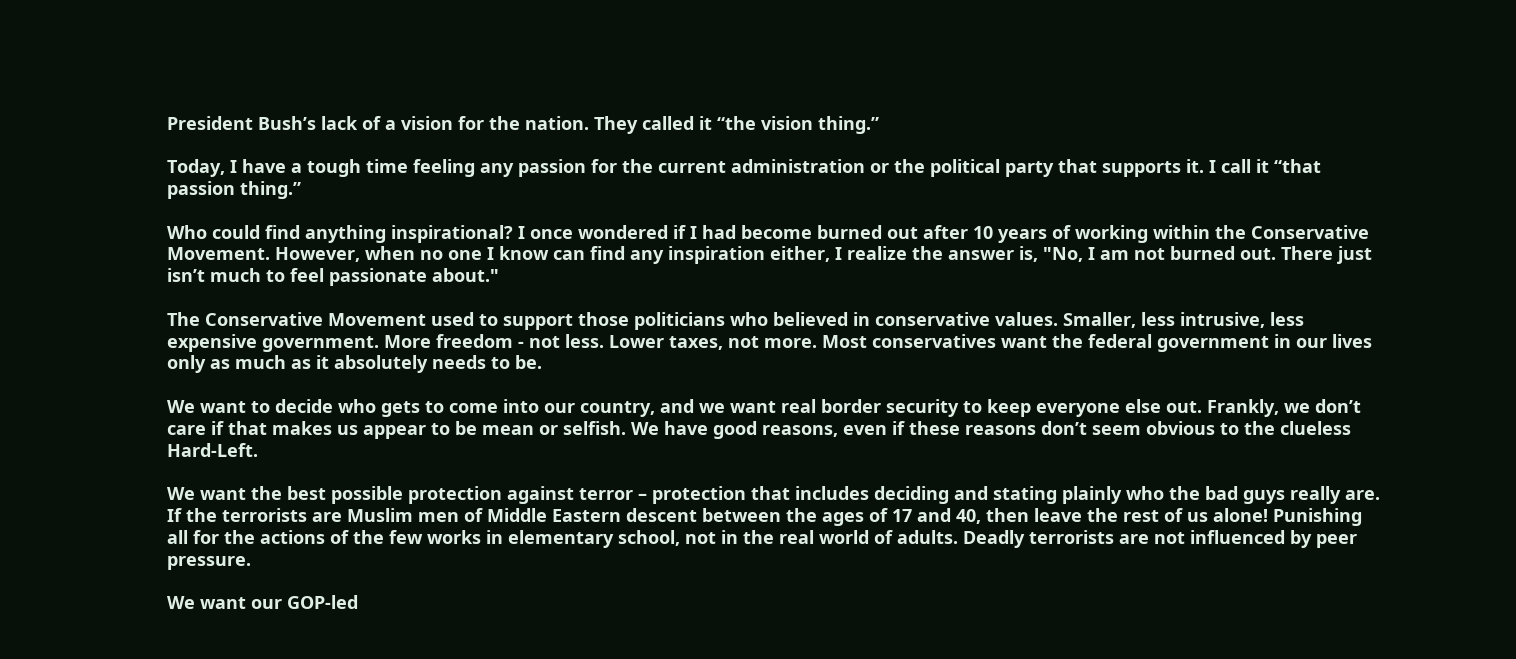President Bush’s lack of a vision for the nation. They called it “the vision thing.”

Today, I have a tough time feeling any passion for the current administration or the political party that supports it. I call it “that passion thing.”

Who could find anything inspirational? I once wondered if I had become burned out after 10 years of working within the Conservative Movement. However, when no one I know can find any inspiration either, I realize the answer is, "No, I am not burned out. There just isn’t much to feel passionate about."

The Conservative Movement used to support those politicians who believed in conservative values. Smaller, less intrusive, less expensive government. More freedom - not less. Lower taxes, not more. Most conservatives want the federal government in our lives only as much as it absolutely needs to be.

We want to decide who gets to come into our country, and we want real border security to keep everyone else out. Frankly, we don’t care if that makes us appear to be mean or selfish. We have good reasons, even if these reasons don’t seem obvious to the clueless Hard-Left.

We want the best possible protection against terror – protection that includes deciding and stating plainly who the bad guys really are. If the terrorists are Muslim men of Middle Eastern descent between the ages of 17 and 40, then leave the rest of us alone! Punishing all for the actions of the few works in elementary school, not in the real world of adults. Deadly terrorists are not influenced by peer pressure.

We want our GOP-led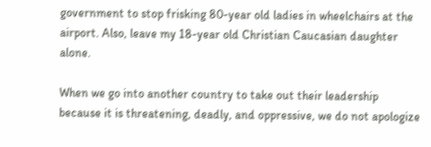government to stop frisking 80-year old ladies in wheelchairs at the airport. Also, leave my 18-year old Christian Caucasian daughter alone.

When we go into another country to take out their leadership because it is threatening, deadly, and oppressive, we do not apologize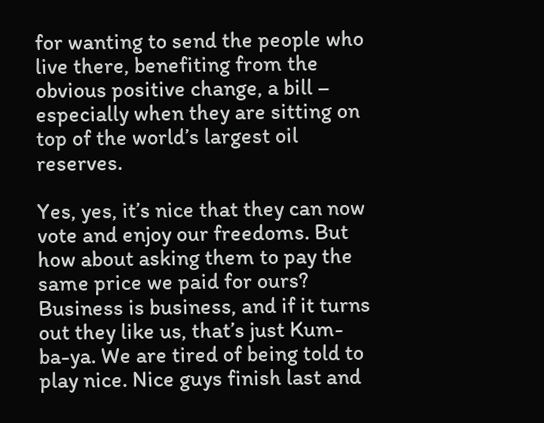for wanting to send the people who live there, benefiting from the obvious positive change, a bill – especially when they are sitting on top of the world’s largest oil reserves.

Yes, yes, it’s nice that they can now vote and enjoy our freedoms. But how about asking them to pay the same price we paid for ours? Business is business, and if it turns out they like us, that’s just Kum-ba-ya. We are tired of being told to play nice. Nice guys finish last and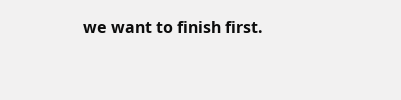we want to finish first.